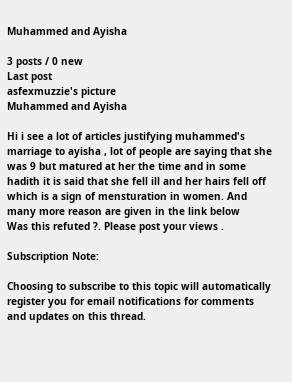Muhammed and Ayisha

3 posts / 0 new
Last post
asfexmuzzie's picture
Muhammed and Ayisha

Hi i see a lot of articles justifying muhammed's marriage to ayisha , lot of people are saying that she was 9 but matured at her the time and in some hadith it is said that she fell ill and her hairs fell off which is a sign of mensturation in women. And many more reason are given in the link below
Was this refuted ?. Please post your views .

Subscription Note:

Choosing to subscribe to this topic will automatically register you for email notifications for comments and updates on this thread.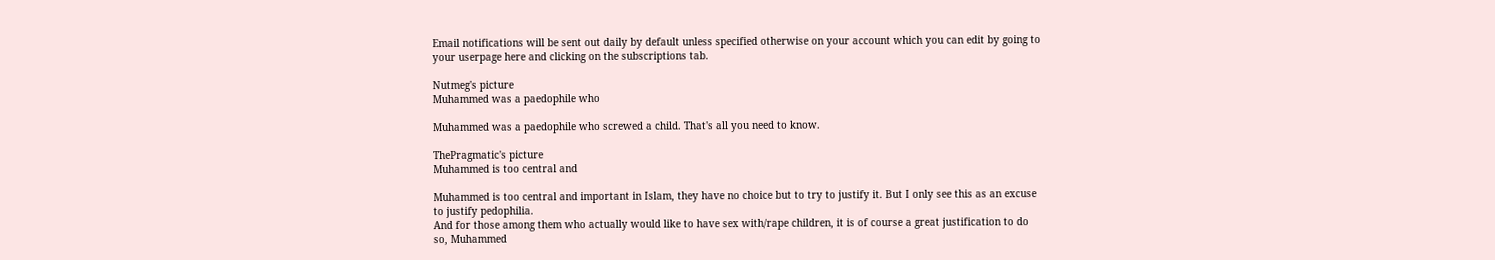Email notifications will be sent out daily by default unless specified otherwise on your account which you can edit by going to your userpage here and clicking on the subscriptions tab.

Nutmeg's picture
Muhammed was a paedophile who

Muhammed was a paedophile who screwed a child. That's all you need to know.

ThePragmatic's picture
Muhammed is too central and

Muhammed is too central and important in Islam, they have no choice but to try to justify it. But I only see this as an excuse to justify pedophilia.
And for those among them who actually would like to have sex with/rape children, it is of course a great justification to do so, Muhammed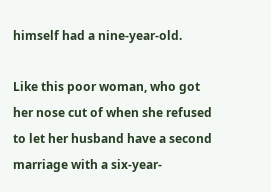himself had a nine-year-old.

Like this poor woman, who got her nose cut of when she refused to let her husband have a second marriage with a six-year-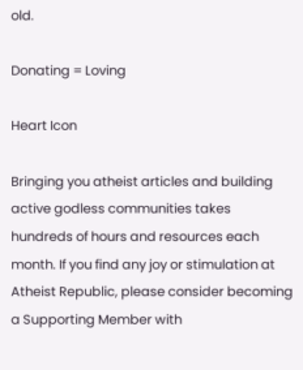old.

Donating = Loving

Heart Icon

Bringing you atheist articles and building active godless communities takes hundreds of hours and resources each month. If you find any joy or stimulation at Atheist Republic, please consider becoming a Supporting Member with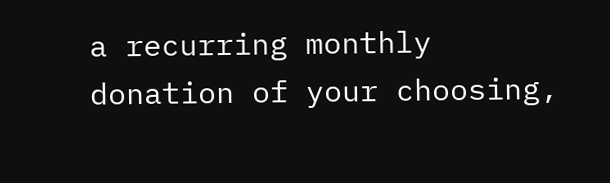a recurring monthly donation of your choosing,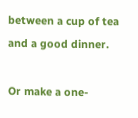between a cup of tea and a good dinner.

Or make a one-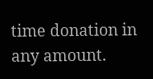time donation in any amount.